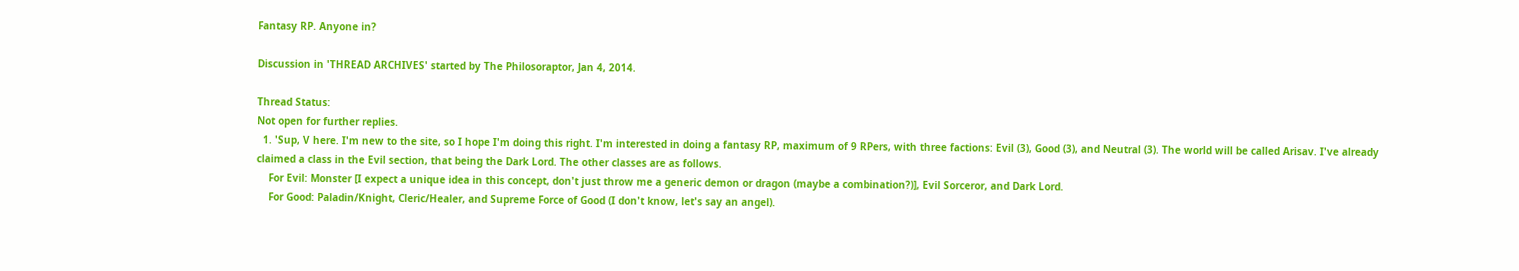Fantasy RP. Anyone in?

Discussion in 'THREAD ARCHIVES' started by The Philosoraptor, Jan 4, 2014.

Thread Status:
Not open for further replies.
  1. 'Sup, V here. I'm new to the site, so I hope I'm doing this right. I'm interested in doing a fantasy RP, maximum of 9 RPers, with three factions: Evil (3), Good (3), and Neutral (3). The world will be called Arisav. I've already claimed a class in the Evil section, that being the Dark Lord. The other classes are as follows.
    For Evil: Monster [I expect a unique idea in this concept, don't just throw me a generic demon or dragon (maybe a combination?)], Evil Sorceror, and Dark Lord.
    For Good: Paladin/Knight, Cleric/Healer, and Supreme Force of Good (I don't know, let's say an angel).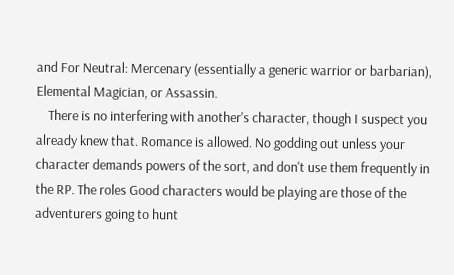and For Neutral: Mercenary (essentially a generic warrior or barbarian), Elemental Magician, or Assassin.
    There is no interfering with another's character, though I suspect you already knew that. Romance is allowed. No godding out unless your character demands powers of the sort, and don't use them frequently in the RP. The roles Good characters would be playing are those of the adventurers going to hunt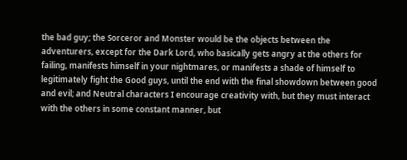the bad guy; the Sorceror and Monster would be the objects between the adventurers, except for the Dark Lord, who basically gets angry at the others for failing, manifests himself in your nightmares, or manifests a shade of himself to legitimately fight the Good guys, until the end with the final showdown between good and evil; and Neutral characters I encourage creativity with, but they must interact with the others in some constant manner, but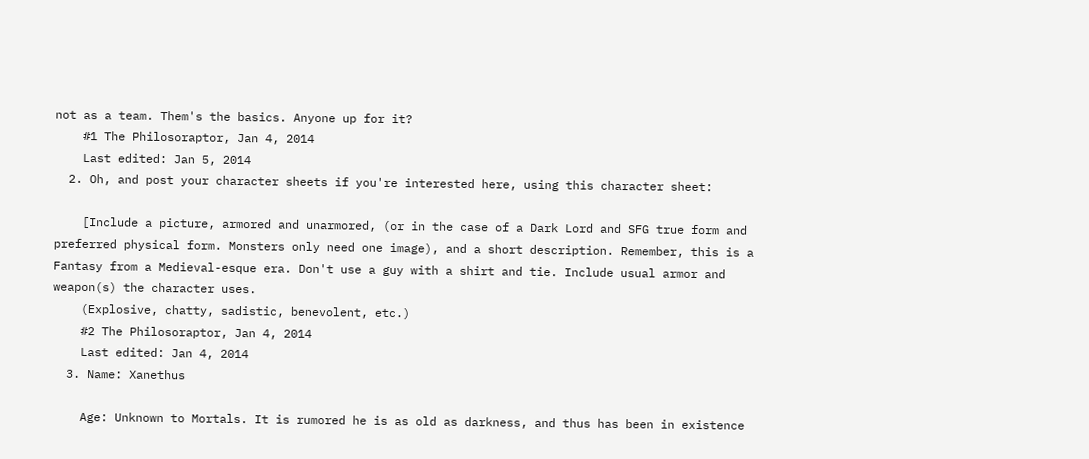not as a team. Them's the basics. Anyone up for it?
    #1 The Philosoraptor, Jan 4, 2014
    Last edited: Jan 5, 2014
  2. Oh, and post your character sheets if you're interested here, using this character sheet:

    [Include a picture, armored and unarmored, (or in the case of a Dark Lord and SFG true form and preferred physical form. Monsters only need one image), and a short description. Remember, this is a Fantasy from a Medieval-esque era. Don't use a guy with a shirt and tie. Include usual armor and weapon(s) the character uses.
    (Explosive, chatty, sadistic, benevolent, etc.)
    #2 The Philosoraptor, Jan 4, 2014
    Last edited: Jan 4, 2014
  3. Name: Xanethus

    Age: Unknown to Mortals. It is rumored he is as old as darkness, and thus has been in existence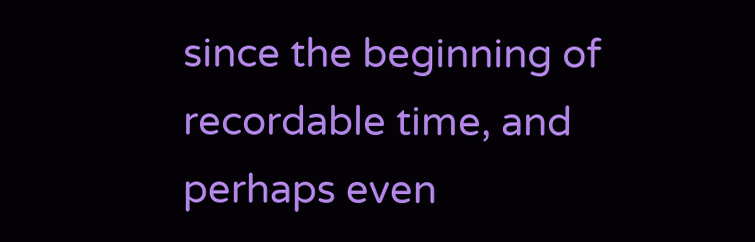since the beginning of recordable time, and perhaps even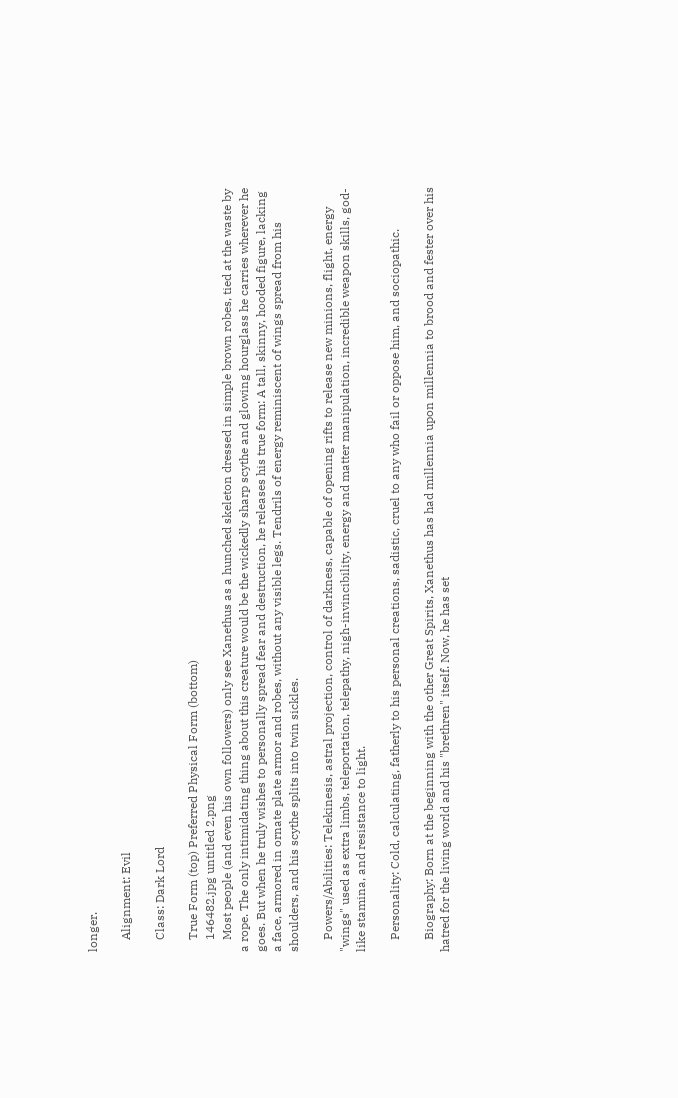longer.

    Alignment: Evil

    Class: Dark Lord

    True Form (top) Preferred Physical Form (bottom)
    146482.jpg untitled 2.png
    Most people (and even his own followers) only see Xanethus as a hunched skeleton dressed in simple brown robes, tied at the waste by a rope. The only intimidating thing about this creature would be the wickedly sharp scythe and glowing hourglass he carries wherever he goes. But when he truly wishes to personally spread fear and destruction, he releases his true form: A tall, skinny, hooded figure, lacking a face, armored in ornate plate armor and robes, without any visible legs. Tendrils of energy reminiscent of wings spread from his shoulders, and his scythe splits into twin sickles.

    Powers/Abilities: Telekinesis, astral projection, control of darkness, capable of opening rifts to release new minions, flight, energy "wings" used as extra limbs, teleportation, telepathy, nigh-invincibility, energy and matter manipulation, incredible weapon skills, god-like stamina, and resistance to light.

    Personality: Cold, calculating, fatherly to his personal creations, sadistic, cruel to any who fail or oppose him, and sociopathic.

    Biography: Born at the beginning with the other Great Spirits, Xanethus has had millennia upon millennia to brood and fester over his hatred for the living world and his "brethren" itself. Now, he has set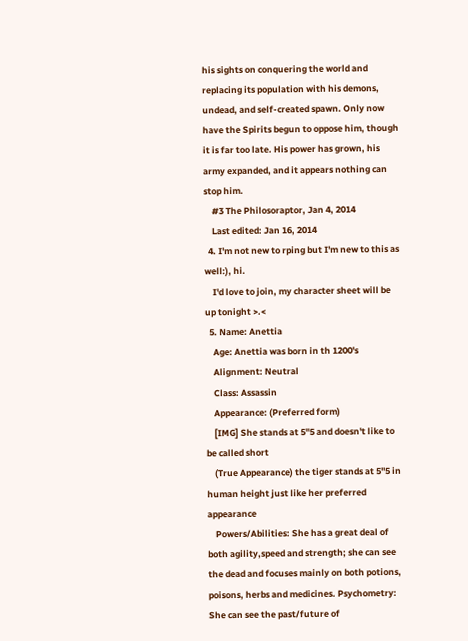his sights on conquering the world and replacing its population with his demons, undead, and self-created spawn. Only now have the Spirits begun to oppose him, though it is far too late. His power has grown, his army expanded, and it appears nothing can stop him.
    #3 The Philosoraptor, Jan 4, 2014
    Last edited: Jan 16, 2014
  4. I'm not new to rping but I'm new to this as well:), hi.
    I'd love to join, my character sheet will be up tonight >.<
  5. Name: Anettia
    Age: Anettia was born in th 1200's
    Alignment: Neutral
    Class: Assassin
    Appearance: (Preferred form)
    [IMG] She stands at 5''5 and doesn't like to be called short
    (True Appearance) the tiger stands at 5''5 in human height just like her preferred appearance
    Powers/Abilities: She has a great deal of both agility,speed and strength; she can see the dead and focuses mainly on both potions, poisons, herbs and medicines. Psychometry: She can see the past/future of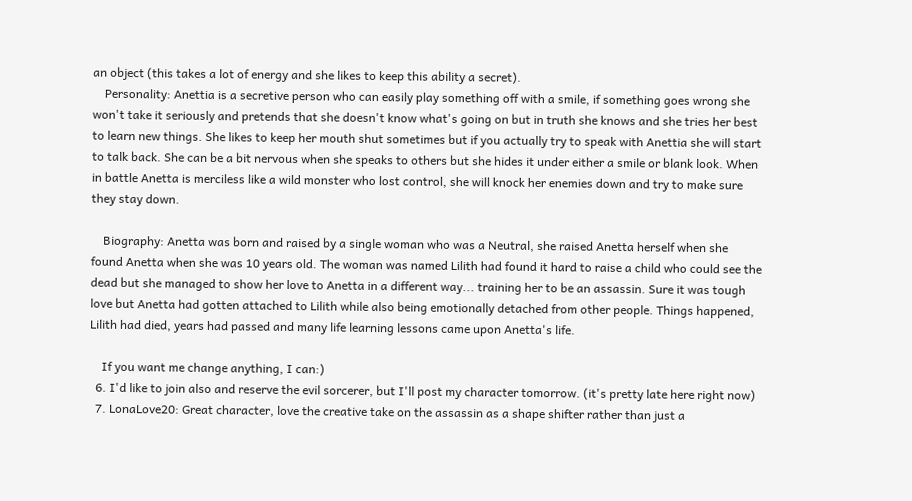an object (this takes a lot of energy and she likes to keep this ability a secret).
    Personality: Anettia is a secretive person who can easily play something off with a smile, if something goes wrong she won't take it seriously and pretends that she doesn't know what's going on but in truth she knows and she tries her best to learn new things. She likes to keep her mouth shut sometimes but if you actually try to speak with Anettia she will start to talk back. She can be a bit nervous when she speaks to others but she hides it under either a smile or blank look. When in battle Anetta is merciless like a wild monster who lost control, she will knock her enemies down and try to make sure they stay down.

    Biography: Anetta was born and raised by a single woman who was a Neutral, she raised Anetta herself when she found Anetta when she was 10 years old. The woman was named Lilith had found it hard to raise a child who could see the dead but she managed to show her love to Anetta in a different way... training her to be an assassin. Sure it was tough love but Anetta had gotten attached to Lilith while also being emotionally detached from other people. Things happened, Lilith had died, years had passed and many life learning lessons came upon Anetta's life.

    If you want me change anything, I can:)
  6. I'd like to join also and reserve the evil sorcerer, but I'll post my character tomorrow. (it's pretty late here right now)
  7. LonaLove20: Great character, love the creative take on the assassin as a shape shifter rather than just a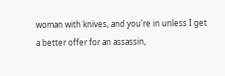woman with knives, and you're in unless I get a better offer for an assassin,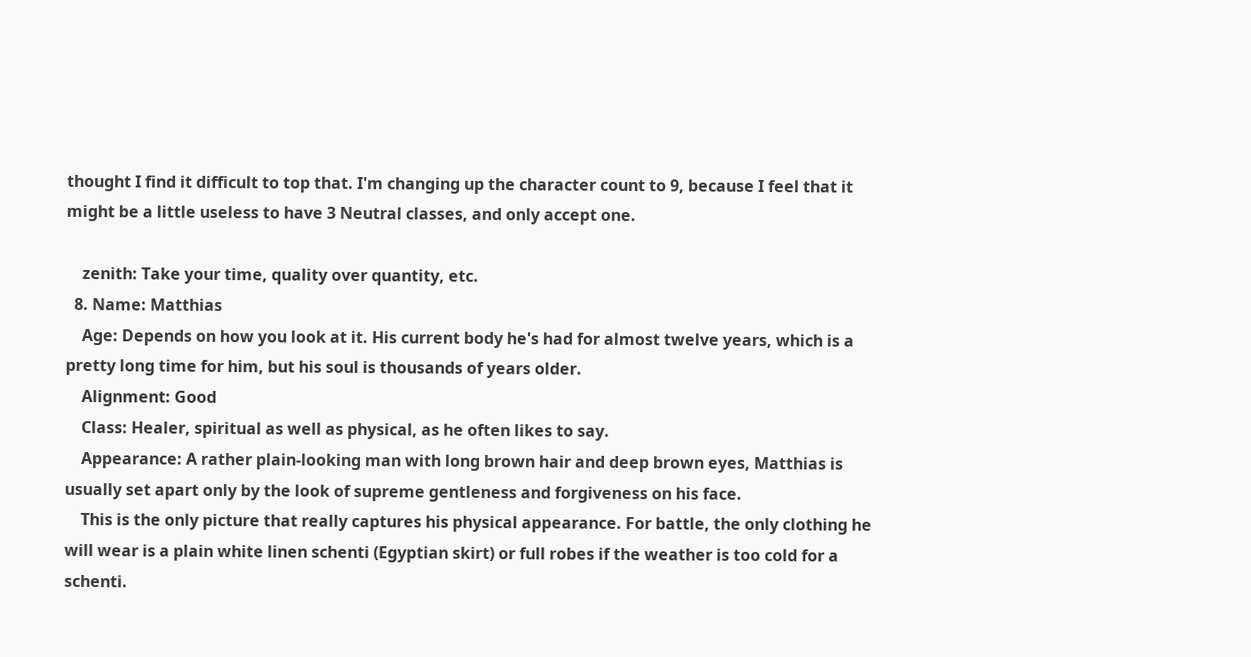thought I find it difficult to top that. I'm changing up the character count to 9, because I feel that it might be a little useless to have 3 Neutral classes, and only accept one.

    zenith: Take your time, quality over quantity, etc.
  8. Name: Matthias
    Age: Depends on how you look at it. His current body he's had for almost twelve years, which is a pretty long time for him, but his soul is thousands of years older.
    Alignment: Good
    Class: Healer, spiritual as well as physical, as he often likes to say.
    Appearance: A rather plain-looking man with long brown hair and deep brown eyes, Matthias is usually set apart only by the look of supreme gentleness and forgiveness on his face.
    This is the only picture that really captures his physical appearance. For battle, the only clothing he will wear is a plain white linen schenti (Egyptian skirt) or full robes if the weather is too cold for a schenti.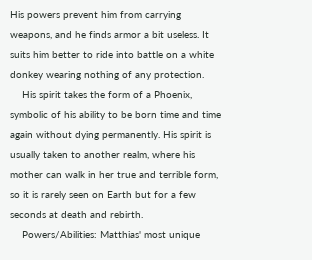His powers prevent him from carrying weapons, and he finds armor a bit useless. It suits him better to ride into battle on a white donkey wearing nothing of any protection.
    His spirit takes the form of a Phoenix, symbolic of his ability to be born time and time again without dying permanently. His spirit is usually taken to another realm, where his mother can walk in her true and terrible form, so it is rarely seen on Earth but for a few seconds at death and rebirth.
    Powers/Abilities: Matthias' most unique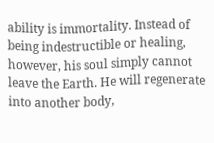ability is immortality. Instead of being indestructible or healing, however, his soul simply cannot leave the Earth. He will regenerate into another body,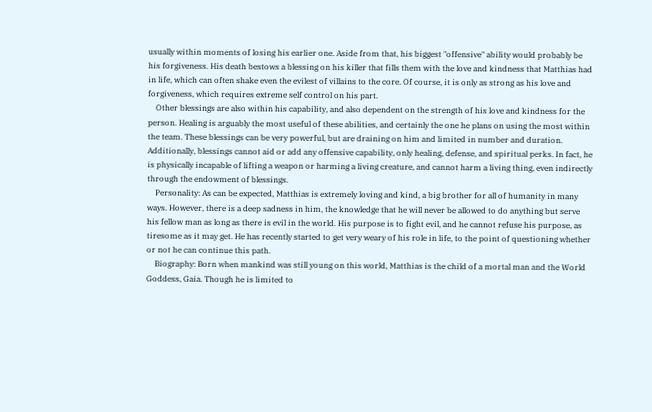usually within moments of losing his earlier one. Aside from that, his biggest "offensive" ability would probably be his forgiveness. His death bestows a blessing on his killer that fills them with the love and kindness that Matthias had in life, which can often shake even the evilest of villains to the core. Of course, it is only as strong as his love and forgiveness, which requires extreme self control on his part.
    Other blessings are also within his capability, and also dependent on the strength of his love and kindness for the person. Healing is arguably the most useful of these abilities, and certainly the one he plans on using the most within the team. These blessings can be very powerful, but are draining on him and limited in number and duration. Additionally, blessings cannot aid or add any offensive capability, only healing, defense, and spiritual perks. In fact, he is physically incapable of lifting a weapon or harming a living creature, and cannot harm a living thing, even indirectly through the endowment of blessings.
    Personality: As can be expected, Matthias is extremely loving and kind, a big brother for all of humanity in many ways. However, there is a deep sadness in him, the knowledge that he will never be allowed to do anything but serve his fellow man as long as there is evil in the world. His purpose is to fight evil, and he cannot refuse his purpose, as tiresome as it may get. He has recently started to get very weary of his role in life, to the point of questioning whether or not he can continue this path.
    Biography: Born when mankind was still young on this world, Matthias is the child of a mortal man and the World Goddess, Gaia. Though he is limited to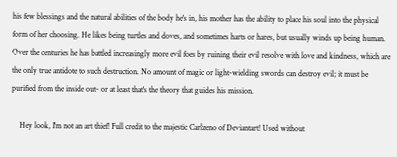his few blessings and the natural abilities of the body he's in, his mother has the ability to place his soul into the physical form of her choosing. He likes being turtles and doves, and sometimes harts or hares, but usually winds up being human. Over the centuries he has battled increasingly more evil foes by ruining their evil resolve with love and kindness, which are the only true antidote to such destruction. No amount of magic or light-wielding swords can destroy evil; it must be purified from the inside out- or at least that's the theory that guides his mission.

    Hey look, I'm not an art thief! Full credit to the majestic Carlzeno of Deviantart! Used without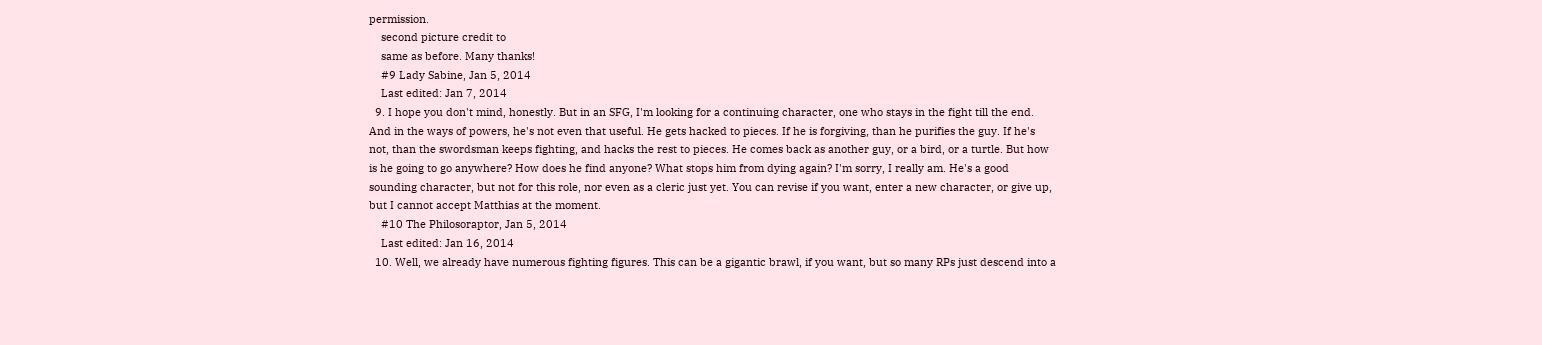permission.
    second picture credit to
    same as before. Many thanks!
    #9 Lady Sabine, Jan 5, 2014
    Last edited: Jan 7, 2014
  9. I hope you don't mind, honestly. But in an SFG, I'm looking for a continuing character, one who stays in the fight till the end. And in the ways of powers, he's not even that useful. He gets hacked to pieces. If he is forgiving, than he purifies the guy. If he's not, than the swordsman keeps fighting, and hacks the rest to pieces. He comes back as another guy, or a bird, or a turtle. But how is he going to go anywhere? How does he find anyone? What stops him from dying again? I'm sorry, I really am. He's a good sounding character, but not for this role, nor even as a cleric just yet. You can revise if you want, enter a new character, or give up, but I cannot accept Matthias at the moment.
    #10 The Philosoraptor, Jan 5, 2014
    Last edited: Jan 16, 2014
  10. Well, we already have numerous fighting figures. This can be a gigantic brawl, if you want, but so many RPs just descend into a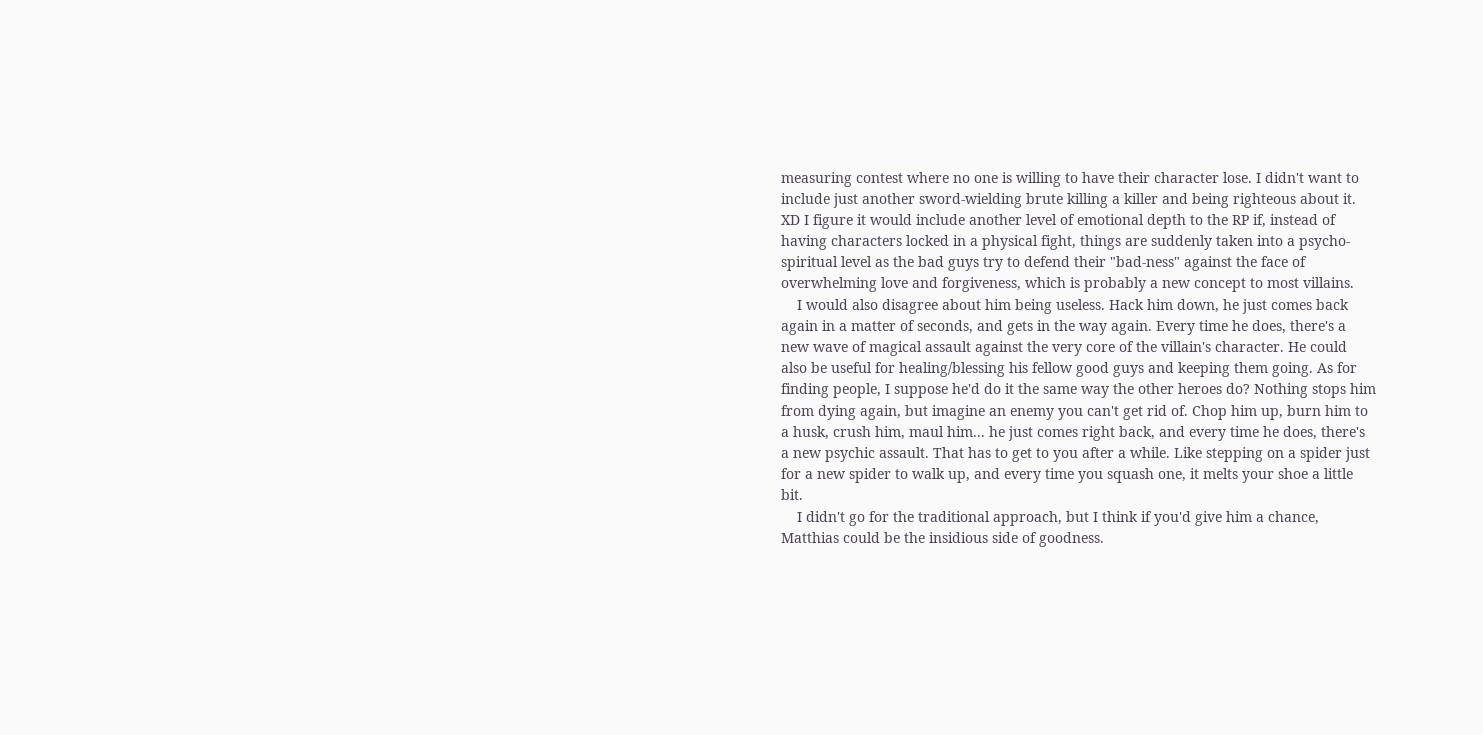measuring contest where no one is willing to have their character lose. I didn't want to include just another sword-wielding brute killing a killer and being righteous about it. XD I figure it would include another level of emotional depth to the RP if, instead of having characters locked in a physical fight, things are suddenly taken into a psycho-spiritual level as the bad guys try to defend their "bad-ness" against the face of overwhelming love and forgiveness, which is probably a new concept to most villains.
    I would also disagree about him being useless. Hack him down, he just comes back again in a matter of seconds, and gets in the way again. Every time he does, there's a new wave of magical assault against the very core of the villain's character. He could also be useful for healing/blessing his fellow good guys and keeping them going. As for finding people, I suppose he'd do it the same way the other heroes do? Nothing stops him from dying again, but imagine an enemy you can't get rid of. Chop him up, burn him to a husk, crush him, maul him... he just comes right back, and every time he does, there's a new psychic assault. That has to get to you after a while. Like stepping on a spider just for a new spider to walk up, and every time you squash one, it melts your shoe a little bit.
    I didn't go for the traditional approach, but I think if you'd give him a chance, Matthias could be the insidious side of goodness.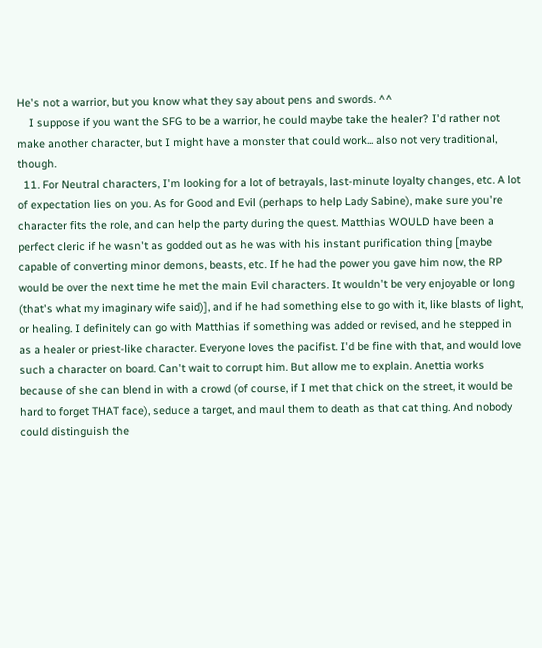He's not a warrior, but you know what they say about pens and swords. ^^
    I suppose if you want the SFG to be a warrior, he could maybe take the healer? I'd rather not make another character, but I might have a monster that could work... also not very traditional, though.
  11. For Neutral characters, I'm looking for a lot of betrayals, last-minute loyalty changes, etc. A lot of expectation lies on you. As for Good and Evil (perhaps to help Lady Sabine), make sure you're character fits the role, and can help the party during the quest. Matthias WOULD have been a perfect cleric if he wasn't as godded out as he was with his instant purification thing [maybe capable of converting minor demons, beasts, etc. If he had the power you gave him now, the RP would be over the next time he met the main Evil characters. It wouldn't be very enjoyable or long (that's what my imaginary wife said)], and if he had something else to go with it, like blasts of light, or healing. I definitely can go with Matthias if something was added or revised, and he stepped in as a healer or priest-like character. Everyone loves the pacifist. I'd be fine with that, and would love such a character on board. Can't wait to corrupt him. But allow me to explain. Anettia works because of she can blend in with a crowd (of course, if I met that chick on the street, it would be hard to forget THAT face), seduce a target, and maul them to death as that cat thing. And nobody could distinguish the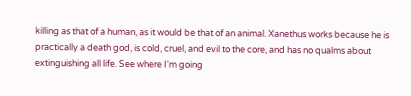killing as that of a human, as it would be that of an animal. Xanethus works because he is practically a death god, is cold, cruel, and evil to the core, and has no qualms about extinguishing all life. See where I'm going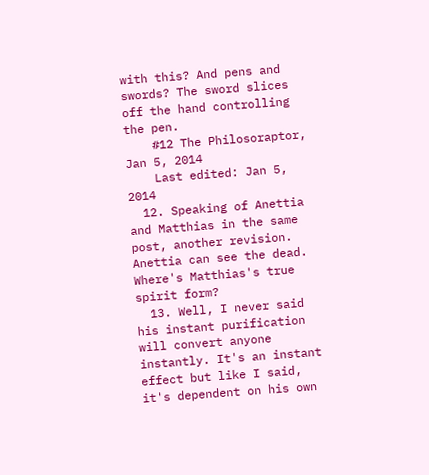with this? And pens and swords? The sword slices off the hand controlling the pen.
    #12 The Philosoraptor, Jan 5, 2014
    Last edited: Jan 5, 2014
  12. Speaking of Anettia and Matthias in the same post, another revision. Anettia can see the dead. Where's Matthias's true spirit form?
  13. Well, I never said his instant purification will convert anyone instantly. It's an instant effect but like I said, it's dependent on his own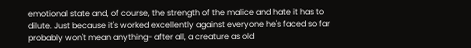emotional state and, of course, the strength of the malice and hate it has to dilute. Just because it's worked excellently against everyone he's faced so far probably won't mean anything- after all, a creature as old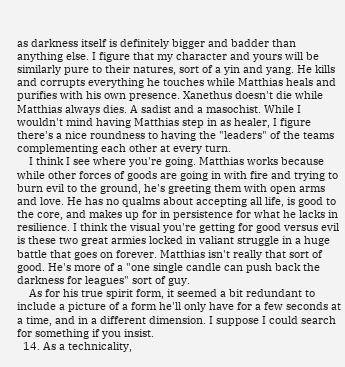as darkness itself is definitely bigger and badder than anything else. I figure that my character and yours will be similarly pure to their natures, sort of a yin and yang. He kills and corrupts everything he touches while Matthias heals and purifies with his own presence. Xanethus doesn't die while Matthias always dies. A sadist and a masochist. While I wouldn't mind having Matthias step in as healer, I figure there's a nice roundness to having the "leaders" of the teams complementing each other at every turn.
    I think I see where you're going. Matthias works because while other forces of goods are going in with fire and trying to burn evil to the ground, he's greeting them with open arms and love. He has no qualms about accepting all life, is good to the core, and makes up for in persistence for what he lacks in resilience. I think the visual you're getting for good versus evil is these two great armies locked in valiant struggle in a huge battle that goes on forever. Matthias isn't really that sort of good. He's more of a "one single candle can push back the darkness for leagues" sort of guy.
    As for his true spirit form, it seemed a bit redundant to include a picture of a form he'll only have for a few seconds at a time, and in a different dimension. I suppose I could search for something if you insist.
  14. As a technicality,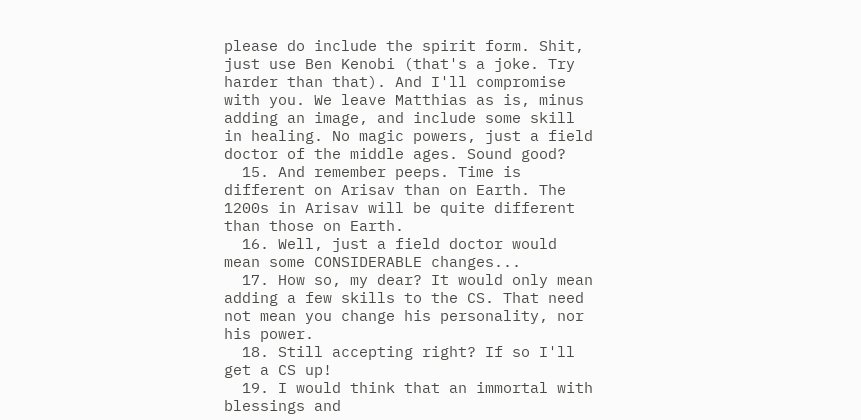please do include the spirit form. Shit, just use Ben Kenobi (that's a joke. Try harder than that). And I'll compromise with you. We leave Matthias as is, minus adding an image, and include some skill in healing. No magic powers, just a field doctor of the middle ages. Sound good?
  15. And remember peeps. Time is different on Arisav than on Earth. The 1200s in Arisav will be quite different than those on Earth.
  16. Well, just a field doctor would mean some CONSIDERABLE changes...
  17. How so, my dear? It would only mean adding a few skills to the CS. That need not mean you change his personality, nor his power.
  18. Still accepting right? If so I'll get a CS up!
  19. I would think that an immortal with blessings and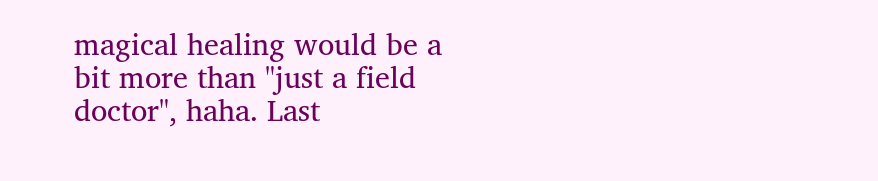magical healing would be a bit more than "just a field doctor", haha. Last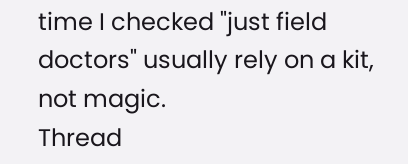time I checked "just field doctors" usually rely on a kit, not magic.
Thread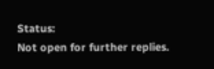Status:
Not open for further replies.